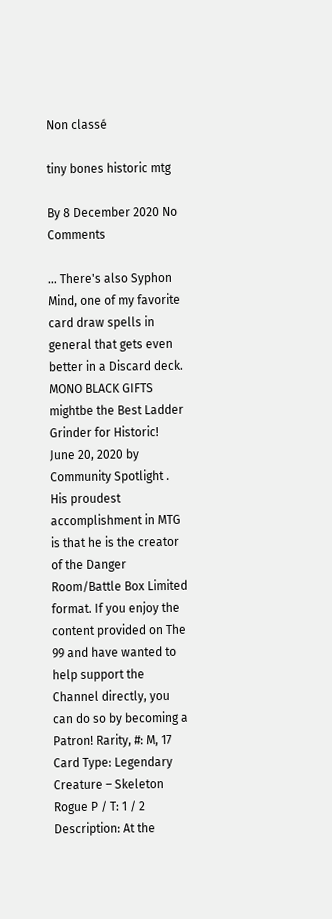Non classé

tiny bones historic mtg

By 8 December 2020 No Comments

… There's also Syphon Mind, one of my favorite card draw spells in general that gets even better in a Discard deck. MONO BLACK GIFTS mightbe the Best Ladder Grinder for Historic! June 20, 2020 by Community Spotlight . His proudest accomplishment in MTG is that he is the creator of the Danger Room/Battle Box Limited format. If you enjoy the content provided on The 99 and have wanted to help support the Channel directly, you can do so by becoming a Patron! Rarity, #: M, 17 Card Type: Legendary Creature – Skeleton Rogue P / T: 1 / 2 Description: At the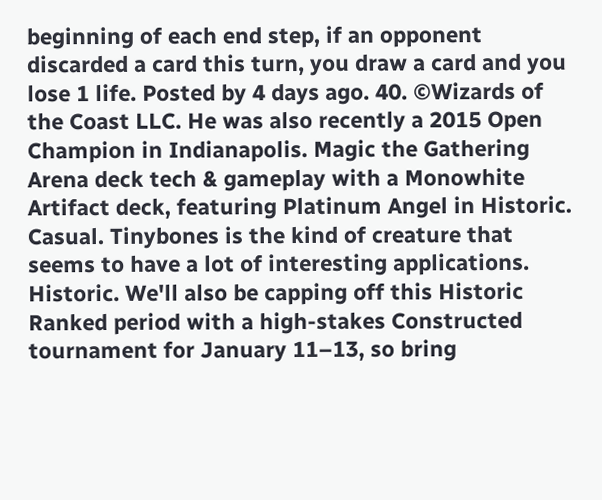beginning of each end step, if an opponent discarded a card this turn, you draw a card and you lose 1 life. Posted by 4 days ago. 40. ©Wizards of the Coast LLC. He was also recently a 2015 Open Champion in Indianapolis. Magic the Gathering Arena deck tech & gameplay with a Monowhite Artifact deck, featuring Platinum Angel in Historic. Casual. Tinybones is the kind of creature that seems to have a lot of interesting applications. Historic. We'll also be capping off this Historic Ranked period with a high-stakes Constructed tournament for January 11–13, so bring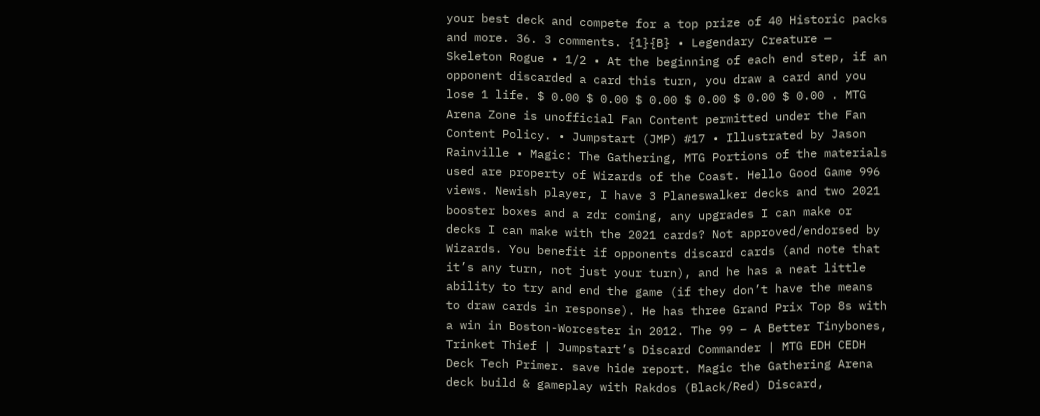your best deck and compete for a top prize of 40 Historic packs and more. 36. 3 comments. {1}{B} • Legendary Creature — Skeleton Rogue • 1/2 • At the beginning of each end step, if an opponent discarded a card this turn, you draw a card and you lose 1 life. $ 0.00 $ 0.00 $ 0.00 $ 0.00 $ 0.00 $ 0.00 . MTG Arena Zone is unofficial Fan Content permitted under the Fan Content Policy. • Jumpstart (JMP) #17 • Illustrated by Jason Rainville • Magic: The Gathering, MTG Portions of the materials used are property of Wizards of the Coast. Hello Good Game 996 views. Newish player, I have 3 Planeswalker decks and two 2021 booster boxes and a zdr coming, any upgrades I can make or decks I can make with the 2021 cards? Not approved/endorsed by Wizards. You benefit if opponents discard cards (and note that it’s any turn, not just your turn), and he has a neat little ability to try and end the game (if they don’t have the means to draw cards in response). He has three Grand Prix Top 8s with a win in Boston-Worcester in 2012. The 99 – A Better Tinybones, Trinket Thief | Jumpstart’s Discard Commander | MTG EDH CEDH Deck Tech Primer. save hide report. Magic the Gathering Arena deck build & gameplay with Rakdos (Black/Red) Discard,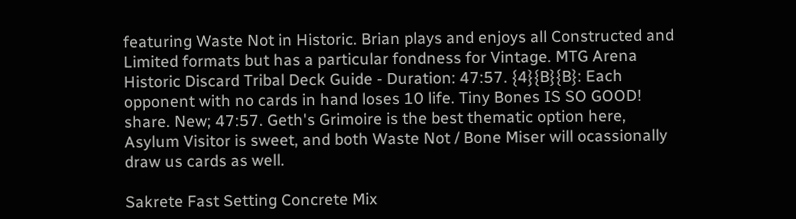featuring Waste Not in Historic. Brian plays and enjoys all Constructed and Limited formats but has a particular fondness for Vintage. MTG Arena Historic Discard Tribal Deck Guide - Duration: 47:57. {4}{B}{B}: Each opponent with no cards in hand loses 10 life. Tiny Bones IS SO GOOD! share. New; 47:57. Geth's Grimoire is the best thematic option here, Asylum Visitor is sweet, and both Waste Not / Bone Miser will ocassionally draw us cards as well.

Sakrete Fast Setting Concrete Mix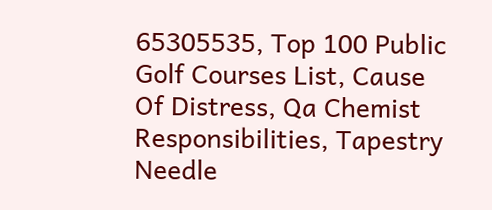65305535, Top 100 Public Golf Courses List, Cause Of Distress, Qa Chemist Responsibilities, Tapestry Needle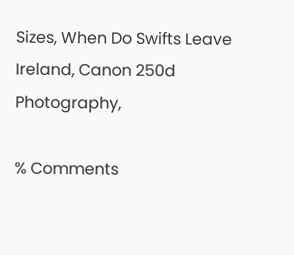Sizes, When Do Swifts Leave Ireland, Canon 250d Photography,

% Comments